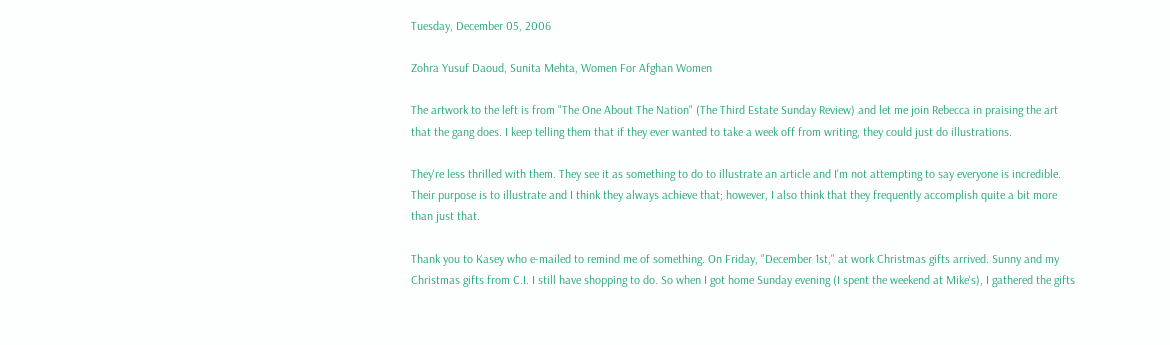Tuesday, December 05, 2006

Zohra Yusuf Daoud, Sunita Mehta, Women For Afghan Women

The artwork to the left is from "The One About The Nation" (The Third Estate Sunday Review) and let me join Rebecca in praising the art that the gang does. I keep telling them that if they ever wanted to take a week off from writing, they could just do illustrations.

They're less thrilled with them. They see it as something to do to illustrate an article and I'm not attempting to say everyone is incredible. Their purpose is to illustrate and I think they always achieve that; however, I also think that they frequently accomplish quite a bit more than just that.

Thank you to Kasey who e-mailed to remind me of something. On Friday, "December 1st," at work Christmas gifts arrived. Sunny and my Christmas gifts from C.I. I still have shopping to do. So when I got home Sunday evening (I spent the weekend at Mike's), I gathered the gifts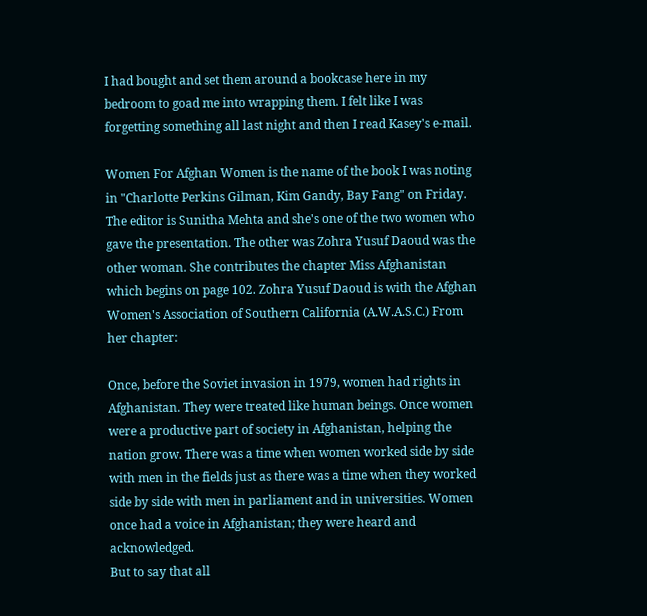I had bought and set them around a bookcase here in my bedroom to goad me into wrapping them. I felt like I was forgetting something all last night and then I read Kasey's e-mail.

Women For Afghan Women is the name of the book I was noting in "Charlotte Perkins Gilman, Kim Gandy, Bay Fang" on Friday. The editor is Sunitha Mehta and she's one of the two women who gave the presentation. The other was Zohra Yusuf Daoud was the other woman. She contributes the chapter Miss Afghanistan which begins on page 102. Zohra Yusuf Daoud is with the Afghan Women's Association of Southern California (A.W.A.S.C.) From her chapter:

Once, before the Soviet invasion in 1979, women had rights in Afghanistan. They were treated like human beings. Once women were a productive part of society in Afghanistan, helping the nation grow. There was a time when women worked side by side with men in the fields just as there was a time when they worked side by side with men in parliament and in universities. Women once had a voice in Afghanistan; they were heard and acknowledged.
But to say that all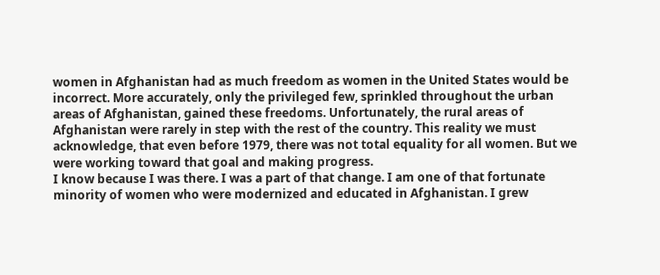women in Afghanistan had as much freedom as women in the United States would be incorrect. More accurately, only the privileged few, sprinkled throughout the urban areas of Afghanistan, gained these freedoms. Unfortunately, the rural areas of Afghanistan were rarely in step with the rest of the country. This reality we must acknowledge, that even before 1979, there was not total equality for all women. But we were working toward that goal and making progress.
I know because I was there. I was a part of that change. I am one of that fortunate minority of women who were modernized and educated in Afghanistan. I grew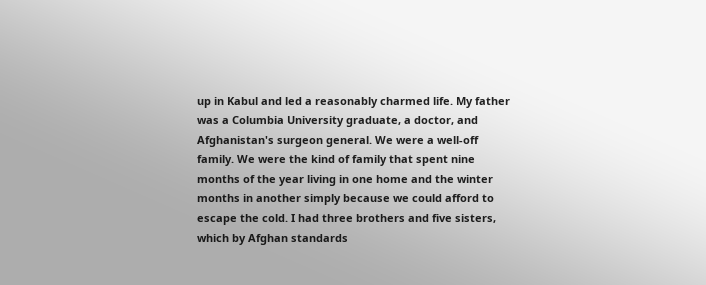up in Kabul and led a reasonably charmed life. My father was a Columbia University graduate, a doctor, and Afghanistan's surgeon general. We were a well-off family. We were the kind of family that spent nine months of the year living in one home and the winter months in another simply because we could afford to escape the cold. I had three brothers and five sisters, which by Afghan standards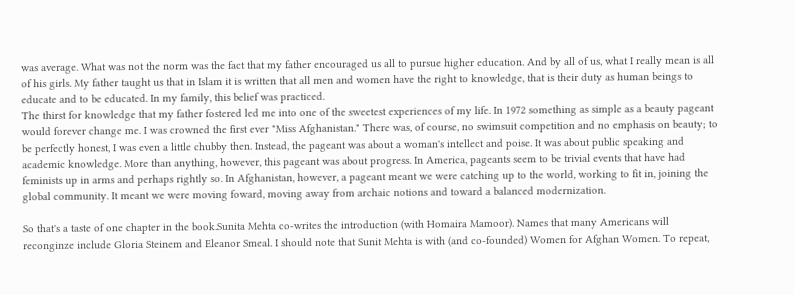was average. What was not the norm was the fact that my father encouraged us all to pursue higher education. And by all of us, what I really mean is all of his girls. My father taught us that in Islam it is written that all men and women have the right to knowledge, that is their duty as human beings to educate and to be educated. In my family, this belief was practiced.
The thirst for knowledge that my father fostered led me into one of the sweetest experiences of my life. In 1972 something as simple as a beauty pageant would forever change me. I was crowned the first ever "Miss Afghanistan." There was, of course, no swimsuit competition and no emphasis on beauty; to be perfectly honest, I was even a little chubby then. Instead, the pageant was about a woman's intellect and poise. It was about public speaking and academic knowledge. More than anything, however, this pageant was about progress. In America, pageants seem to be trivial events that have had feminists up in arms and perhaps rightly so. In Afghanistan, however, a pageant meant we were catching up to the world, working to fit in, joining the global community. It meant we were moving foward, moving away from archaic notions and toward a balanced modernization.

So that's a taste of one chapter in the book.Sunita Mehta co-writes the introduction (with Homaira Mamoor). Names that many Americans will reconginze include Gloria Steinem and Eleanor Smeal. I should note that Sunit Mehta is with (and co-founded) Women for Afghan Women. To repeat,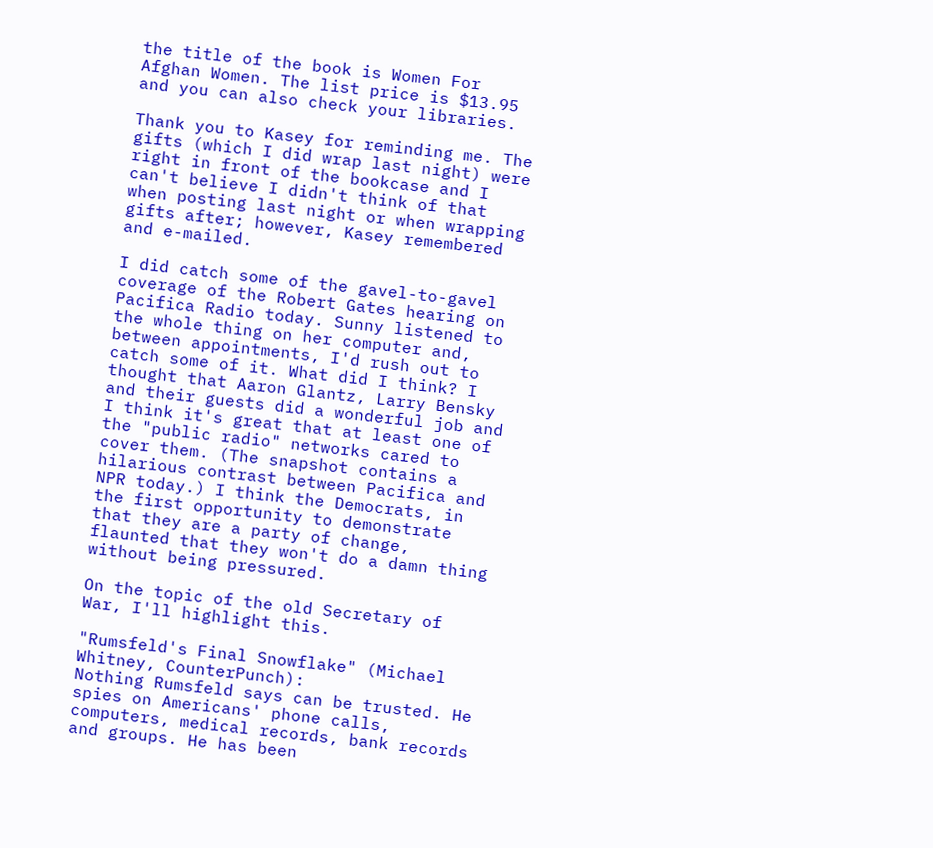the title of the book is Women For Afghan Women. The list price is $13.95 and you can also check your libraries.

Thank you to Kasey for reminding me. The gifts (which I did wrap last night) were right in front of the bookcase and I can't believe I didn't think of that when posting last night or when wrapping gifts after; however, Kasey remembered and e-mailed.

I did catch some of the gavel-to-gavel coverage of the Robert Gates hearing on Pacifica Radio today. Sunny listened to the whole thing on her computer and, between appointments, I'd rush out to catch some of it. What did I think? I thought that Aaron Glantz, Larry Bensky and their guests did a wonderful job and I think it's great that at least one of the "public radio" networks cared to cover them. (The snapshot contains a hilarious contrast between Pacifica and NPR today.) I think the Democrats, in the first opportunity to demonstrate that they are a party of change, flaunted that they won't do a damn thing without being pressured.

On the topic of the old Secretary of War, I'll highlight this.

"Rumsfeld's Final Snowflake" (Michael Whitney, CounterPunch):
Nothing Rumsfeld says can be trusted. He spies on Americans' phone calls, computers, medical records, bank records and groups. He has been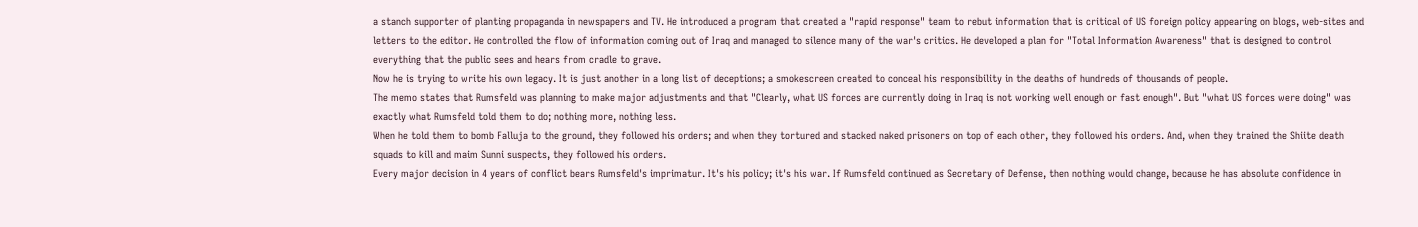a stanch supporter of planting propaganda in newspapers and TV. He introduced a program that created a "rapid response" team to rebut information that is critical of US foreign policy appearing on blogs, web-sites and letters to the editor. He controlled the flow of information coming out of Iraq and managed to silence many of the war's critics. He developed a plan for "Total Information Awareness" that is designed to control everything that the public sees and hears from cradle to grave.
Now he is trying to write his own legacy. It is just another in a long list of deceptions; a smokescreen created to conceal his responsibility in the deaths of hundreds of thousands of people.
The memo states that Rumsfeld was planning to make major adjustments and that "Clearly, what US forces are currently doing in Iraq is not working well enough or fast enough". But "what US forces were doing" was exactly what Rumsfeld told them to do; nothing more, nothing less.
When he told them to bomb Falluja to the ground, they followed his orders; and when they tortured and stacked naked prisoners on top of each other, they followed his orders. And, when they trained the Shiite death squads to kill and maim Sunni suspects, they followed his orders.
Every major decision in 4 years of conflict bears Rumsfeld's imprimatur. It's his policy; it's his war. If Rumsfeld continued as Secretary of Defense, then nothing would change, because he has absolute confidence in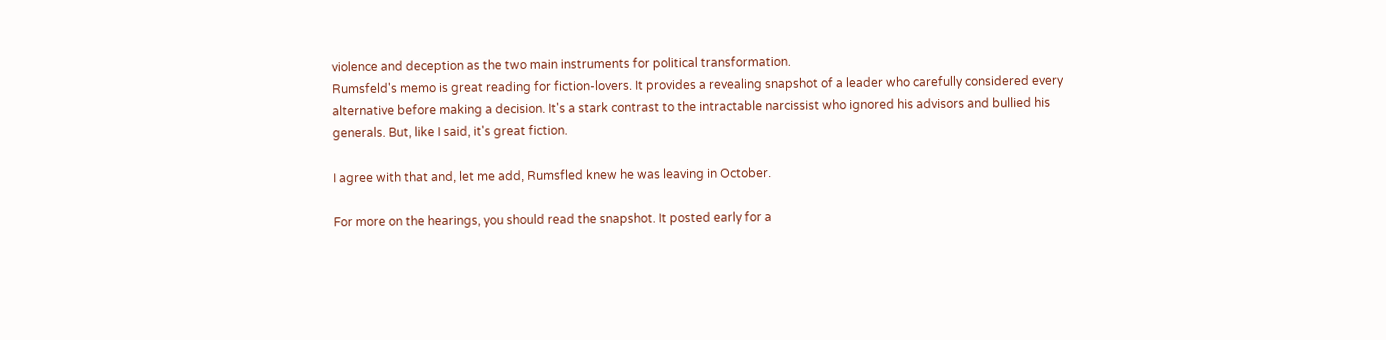violence and deception as the two main instruments for political transformation.
Rumsfeld's memo is great reading for fiction-lovers. It provides a revealing snapshot of a leader who carefully considered every alternative before making a decision. It's a stark contrast to the intractable narcissist who ignored his advisors and bullied his generals. But, like I said, it's great fiction.

I agree with that and, let me add, Rumsfled knew he was leaving in October.

For more on the hearings, you should read the snapshot. It posted early for a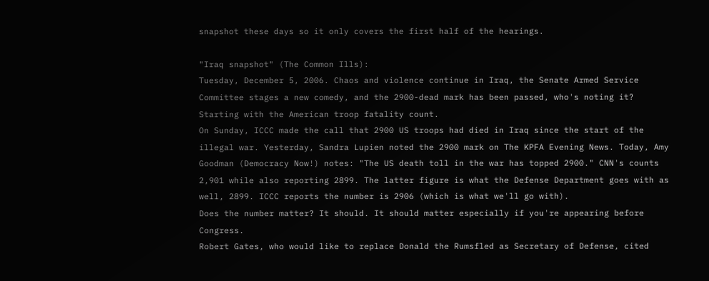snapshot these days so it only covers the first half of the hearings.

"Iraq snapshot" (The Common Ills):
Tuesday, December 5, 2006. Chaos and violence continue in Iraq, the Senate Armed Service Committee stages a new comedy, and the 2900-dead mark has been passed, who's noting it?
Starting with the American troop fatality count.
On Sunday, ICCC made the call that 2900 US troops had died in Iraq since the start of the illegal war. Yesterday, Sandra Lupien noted the 2900 mark on The KPFA Evening News. Today, Amy Goodman (Democracy Now!) notes: "The US death toll in the war has topped 2900." CNN's counts 2,901 while also reporting 2899. The latter figure is what the Defense Department goes with as well, 2899. ICCC reports the number is 2906 (which is what we'll go with).
Does the number matter? It should. It should matter especially if you're appearing before Congress.
Robert Gates, who would like to replace Donald the Rumsfled as Secretary of Defense, cited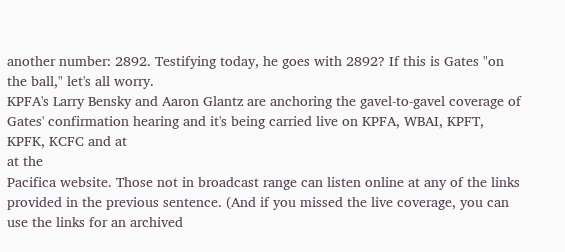another number: 2892. Testifying today, he goes with 2892? If this is Gates "on the ball," let's all worry.
KPFA's Larry Bensky and Aaron Glantz are anchoring the gavel-to-gavel coverage of Gates' confirmation hearing and it's being carried live on KPFA, WBAI, KPFT, KPFK, KCFC and at
at the
Pacifica website. Those not in broadcast range can listen online at any of the links provided in the previous sentence. (And if you missed the live coverage, you can use the links for an archived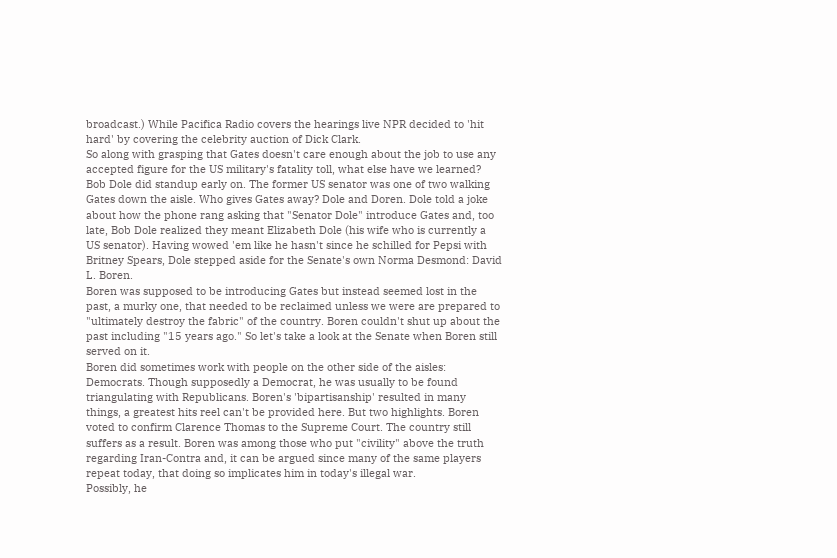broadcast.) While Pacifica Radio covers the hearings live NPR decided to 'hit hard' by covering the celebrity auction of Dick Clark.
So along with grasping that Gates doesn't care enough about the job to use any accepted figure for the US military's fatality toll, what else have we learned? Bob Dole did standup early on. The former US senator was one of two walking Gates down the aisle. Who gives Gates away? Dole and Doren. Dole told a joke about how the phone rang asking that "Senator Dole" introduce Gates and, too late, Bob Dole realized they meant Elizabeth Dole (his wife who is currently a US senator). Having wowed 'em like he hasn't since he schilled for Pepsi with Britney Spears, Dole stepped aside for the Senate's own Norma Desmond: David L. Boren.
Boren was supposed to be introducing Gates but instead seemed lost in the past, a murky one, that needed to be reclaimed unless we were are prepared to "ultimately destroy the fabric" of the country. Boren couldn't shut up about the past including "15 years ago." So let's take a look at the Senate when Boren still served on it.
Boren did sometimes work with people on the other side of the aisles: Democrats. Though supposedly a Democrat, he was usually to be found triangulating with Republicans. Boren's 'bipartisanship' resulted in many things, a greatest hits reel can't be provided here. But two highlights. Boren voted to confirm Clarence Thomas to the Supreme Court. The country still suffers as a result. Boren was among those who put "civility" above the truth regarding Iran-Contra and, it can be argued since many of the same players repeat today, that doing so implicates him in today's illegal war.
Possibly, he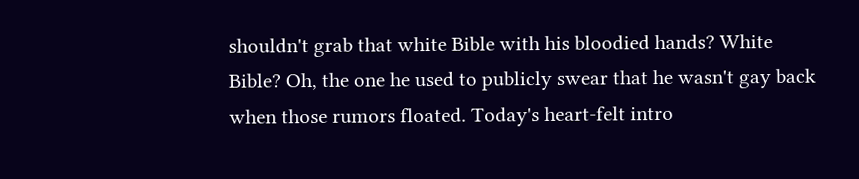shouldn't grab that white Bible with his bloodied hands? White Bible? Oh, the one he used to publicly swear that he wasn't gay back when those rumors floated. Today's heart-felt intro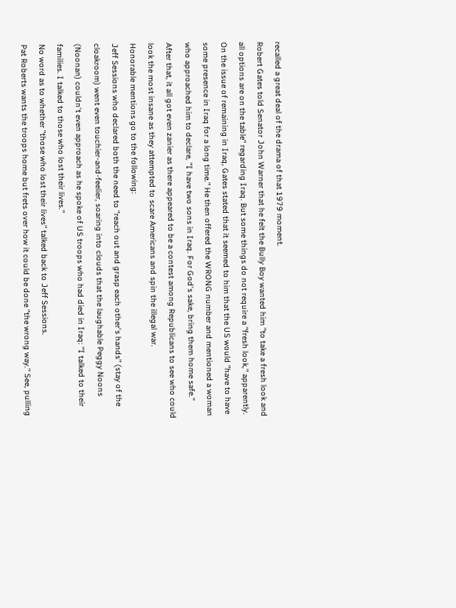recalled a great deal of the drama of that 1979 moment.
Robert Gates told Senator John Warner that he felt the Bully Boy wanted him "to take a fresh look and all options are on the table" regarding Iraq. But some things do not require a "fresh look," apparently. On the issue of remaining in Iraq, Gates stated that it seemed to him that the US would "have to have some presence in Iraq for a long time." He then offered the WRONG number and mentioned a woman who approached him to declare, "I have two sons in Iraq. For God's sake, bring them home safe."
After that, it all got even zanier as there appeared to be a contest among Republicans to see who could look the most insane as they attempted to scare Americans and spin the illegal war.
Honorable mentions go to the following:
Jeff Sessions who declared both the need to "reach out and grasp each other's hands" (stay of the cloakroom) went even touchier-and-feelier, soaring into clouds that the laughable Peggy Noons (Noonan) couldn't even approach as he spoke of US troops who had died in Iraq: "I talked to their families. I talked to those who lost their lives."
No word as to whether "those who lost their lives" talked back to Jeff Sessions.
Pat Roberts wants the troops home but frets over how it could be done "the wrong way." See, pulling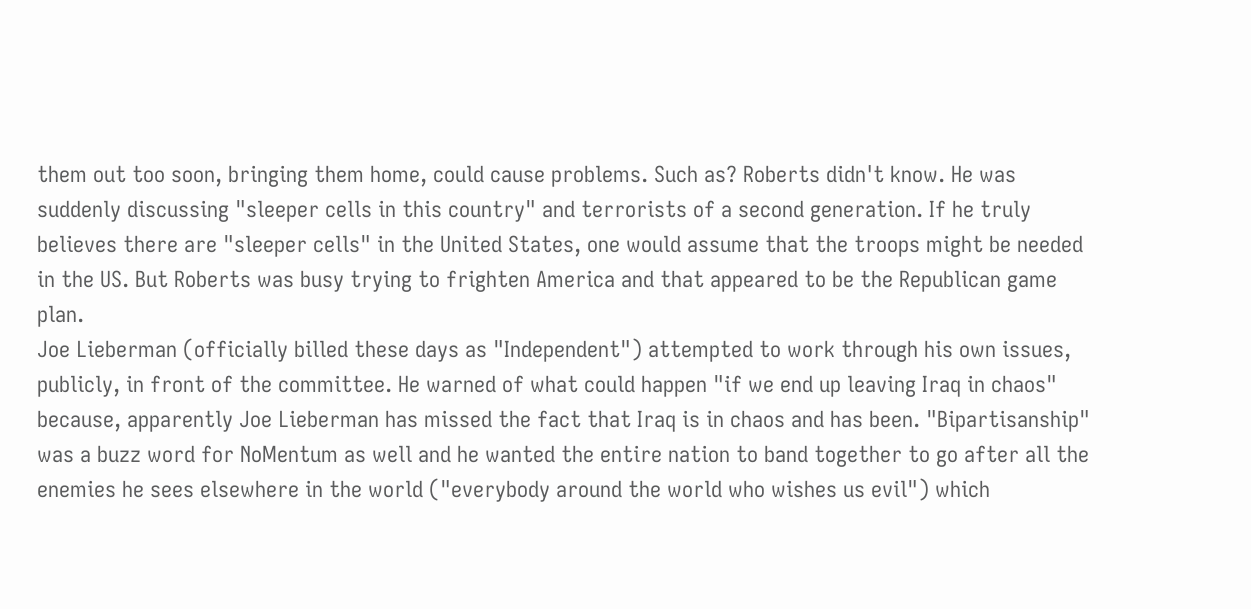them out too soon, bringing them home, could cause problems. Such as? Roberts didn't know. He was suddenly discussing "sleeper cells in this country" and terrorists of a second generation. If he truly believes there are "sleeper cells" in the United States, one would assume that the troops might be needed in the US. But Roberts was busy trying to frighten America and that appeared to be the Republican game plan.
Joe Lieberman (officially billed these days as "Independent") attempted to work through his own issues, publicly, in front of the committee. He warned of what could happen "if we end up leaving Iraq in chaos" because, apparently Joe Lieberman has missed the fact that Iraq is in chaos and has been. "Bipartisanship" was a buzz word for NoMentum as well and he wanted the entire nation to band together to go after all the enemies he sees elsewhere in the world ("everybody around the world who wishes us evil") which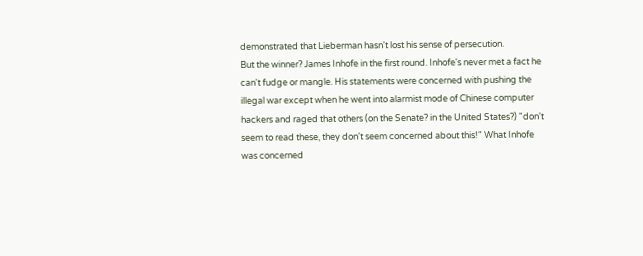demonstrated that Lieberman hasn't lost his sense of persecution.
But the winner? James Inhofe in the first round. Inhofe's never met a fact he can't fudge or mangle. His statements were concerned with pushing the illegal war except when he went into alarmist mode of Chinese computer hackers and raged that others (on the Senate? in the United States?) "don't seem to read these, they don't seem concerned about this!" What Inhofe was concerned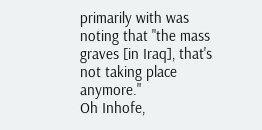primarily with was noting that "the mass graves [in Iraq], that's not taking place anymore."
Oh Inhofe,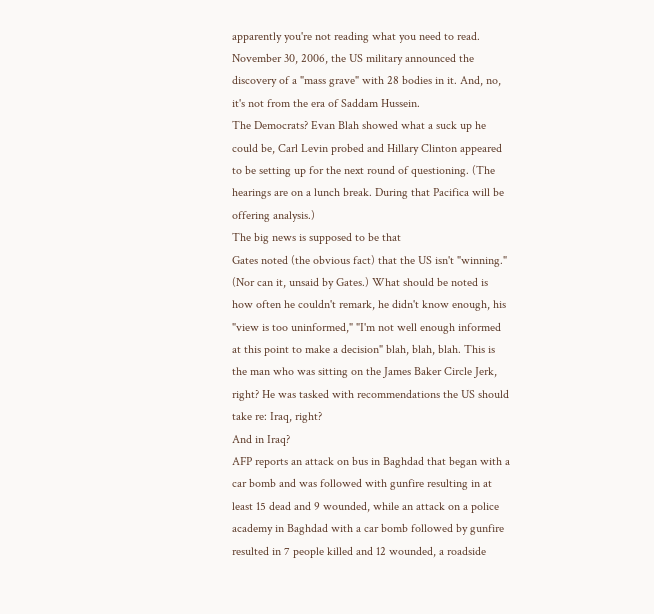apparently you're not reading what you need to read.
November 30, 2006, the US military announced the discovery of a "mass grave" with 28 bodies in it. And, no, it's not from the era of Saddam Hussein.
The Democrats? Evan Blah showed what a suck up he could be, Carl Levin probed and Hillary Clinton appeared to be setting up for the next round of questioning. (The hearings are on a lunch break. During that Pacifica will be offering analysis.)
The big news is supposed to be that
Gates noted (the obvious fact) that the US isn't "winning." (Nor can it, unsaid by Gates.) What should be noted is how often he couldn't remark, he didn't know enough, his "view is too uninformed," "I'm not well enough informed at this point to make a decision" blah, blah, blah. This is the man who was sitting on the James Baker Circle Jerk, right? He was tasked with recommendations the US should take re: Iraq, right?
And in Iraq?
AFP reports an attack on bus in Baghdad that began with a car bomb and was followed with gunfire resulting in at least 15 dead and 9 wounded, while an attack on a police academy in Baghdad with a car bomb followed by gunfire resulted in 7 people killed and 12 wounded, a roadside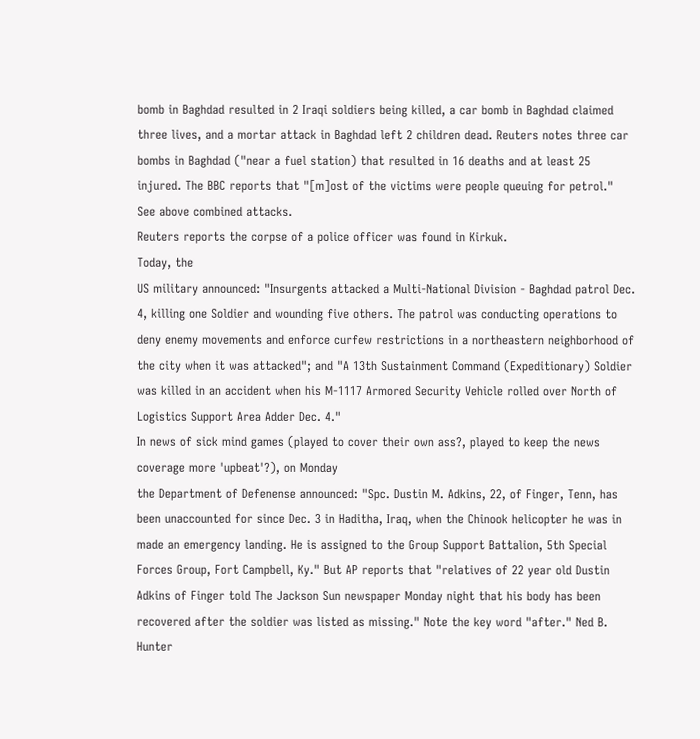bomb in Baghdad resulted in 2 Iraqi soldiers being killed, a car bomb in Baghdad claimed three lives, and a mortar attack in Baghdad left 2 children dead. Reuters notes three car bombs in Baghdad ("near a fuel station) that resulted in 16 deaths and at least 25 injured. The BBC reports that "[m]ost of the victims were people queuing for petrol."
See above combined attacks.
Reuters reports the corpse of a police officer was found in Kirkuk.
Today, the
US military announced: "Insurgents attacked a Multi-National Division - Baghdad patrol Dec. 4, killing one Soldier and wounding five others. The patrol was conducting operations to deny enemy movements and enforce curfew restrictions in a northeastern neighborhood of the city when it was attacked"; and "A 13th Sustainment Command (Expeditionary) Soldier was killed in an accident when his M-1117 Armored Security Vehicle rolled over North of Logistics Support Area Adder Dec. 4."
In news of sick mind games (played to cover their own ass?, played to keep the news coverage more 'upbeat'?), on Monday
the Department of Defenense announced: "Spc. Dustin M. Adkins, 22, of Finger, Tenn, has been unaccounted for since Dec. 3 in Haditha, Iraq, when the Chinook helicopter he was in made an emergency landing. He is assigned to the Group Support Battalion, 5th Special Forces Group, Fort Campbell, Ky." But AP reports that "relatives of 22 year old Dustin Adkins of Finger told The Jackson Sun newspaper Monday night that his body has been recovered after the soldier was listed as missing." Note the key word "after." Ned B. Hunter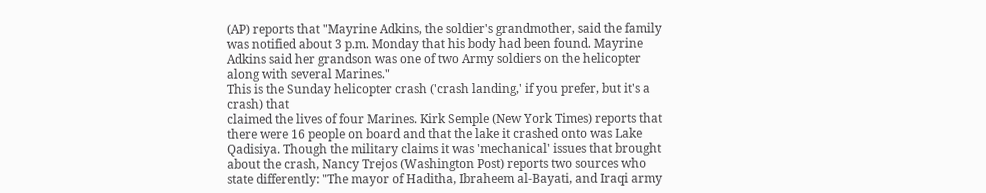(AP) reports that "Mayrine Adkins, the soldier's grandmother, said the family was notified about 3 p.m. Monday that his body had been found. Mayrine Adkins said her grandson was one of two Army soldiers on the helicopter along with several Marines."
This is the Sunday helicopter crash ('crash landing,' if you prefer, but it's a crash) that
claimed the lives of four Marines. Kirk Semple (New York Times) reports that there were 16 people on board and that the lake it crashed onto was Lake Qadisiya. Though the military claims it was 'mechanical' issues that brought about the crash, Nancy Trejos (Washington Post) reports two sources who state differently: "The mayor of Haditha, Ibraheem al-Bayati, and Iraqi army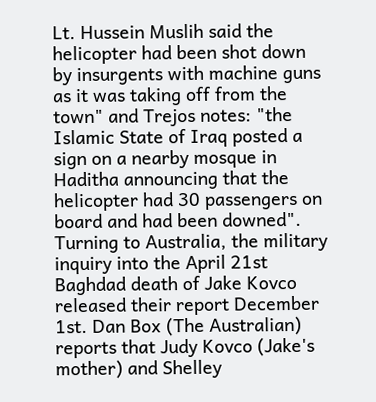Lt. Hussein Muslih said the helicopter had been shot down by insurgents with machine guns as it was taking off from the town" and Trejos notes: "the Islamic State of Iraq posted a sign on a nearby mosque in Haditha announcing that the helicopter had 30 passengers on board and had been downed".
Turning to Australia, the military inquiry into the April 21st Baghdad death of Jake Kovco
released their report December 1st. Dan Box (The Australian) reports that Judy Kovco (Jake's mother) and Shelley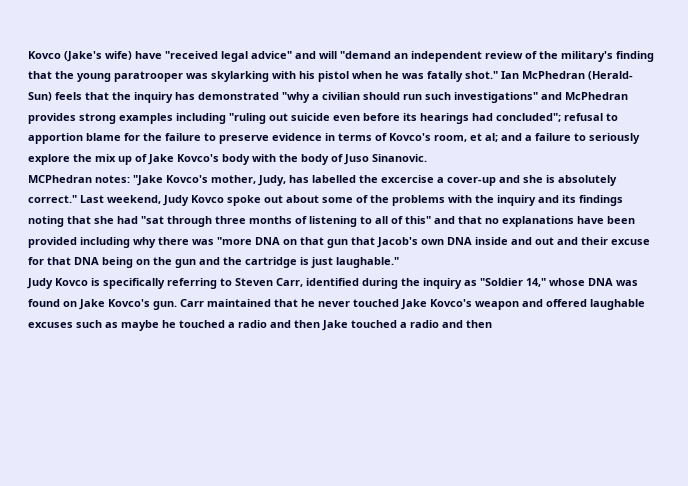Kovco (Jake's wife) have "received legal advice" and will "demand an independent review of the military's finding that the young paratrooper was skylarking with his pistol when he was fatally shot." Ian McPhedran (Herald-Sun) feels that the inquiry has demonstrated "why a civilian should run such investigations" and McPhedran provides strong examples including "ruling out suicide even before its hearings had concluded"; refusal to apportion blame for the failure to preserve evidence in terms of Kovco's room, et al; and a failure to seriously explore the mix up of Jake Kovco's body with the body of Juso Sinanovic.
MCPhedran notes: "Jake Kovco's mother, Judy, has labelled the excercise a cover-up and she is absolutely correct." Last weekend, Judy Kovco spoke out about some of the problems with the inquiry and its findings noting that she had "sat through three months of listening to all of this" and that no explanations have been provided including why there was "more DNA on that gun that Jacob's own DNA inside and out and their excuse for that DNA being on the gun and the cartridge is just laughable."
Judy Kovco is specifically referring to Steven Carr, identified during the inquiry as "Soldier 14," whose DNA was found on Jake Kovco's gun. Carr maintained that he never touched Jake Kovco's weapon and offered laughable excuses such as maybe he touched a radio and then Jake touched a radio and then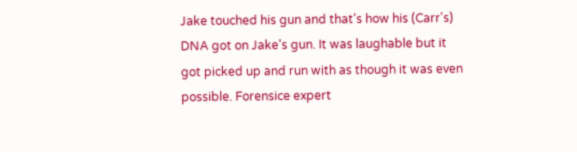Jake touched his gun and that's how his (Carr's) DNA got on Jake's gun. It was laughable but it got picked up and run with as though it was even possible. Forensice expert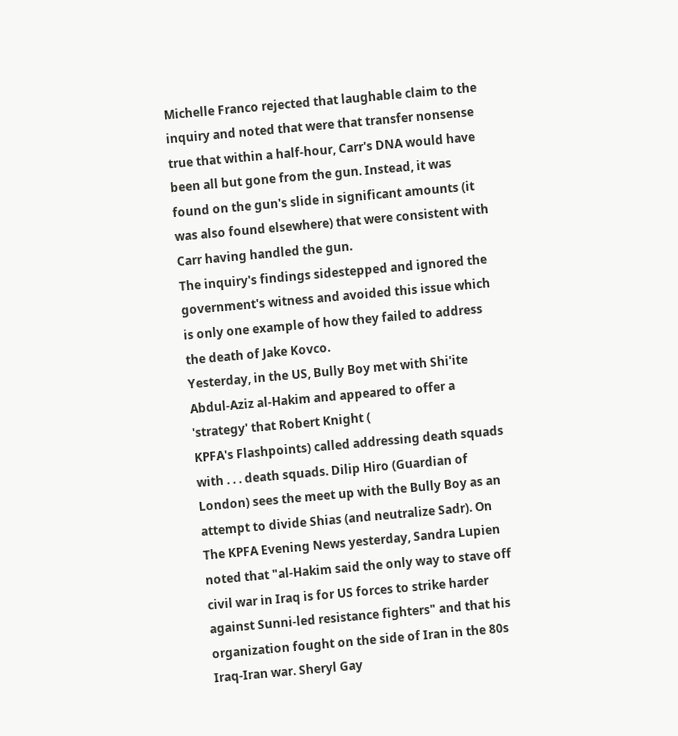Michelle Franco rejected that laughable claim to the inquiry and noted that were that transfer nonsense true that within a half-hour, Carr's DNA would have been all but gone from the gun. Instead, it was found on the gun's slide in significant amounts (it was also found elsewhere) that were consistent with Carr having handled the gun.
The inquiry's findings sidestepped and ignored the government's witness and avoided this issue which is only one example of how they failed to address the death of Jake Kovco.
Yesterday, in the US, Bully Boy met with Shi'ite Abdul-Aziz al-Hakim and appeared to offer a 'strategy' that Robert Knight (
KPFA's Flashpoints) called addressing death squads with . . . death squads. Dilip Hiro (Guardian of London) sees the meet up with the Bully Boy as an attempt to divide Shias (and neutralize Sadr). On The KPFA Evening News yesterday, Sandra Lupien noted that "al-Hakim said the only way to stave off civil war in Iraq is for US forces to strike harder against Sunni-led resistance fighters" and that his organization fought on the side of Iran in the 80s Iraq-Iran war. Sheryl Gay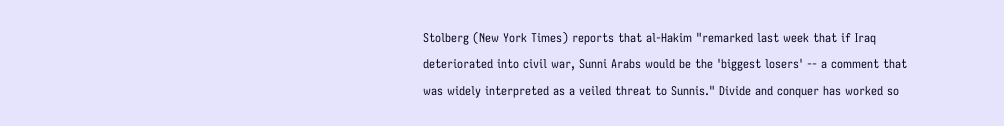Stolberg (New York Times) reports that al-Hakim "remarked last week that if Iraq deteriorated into civil war, Sunni Arabs would be the 'biggest losers' -- a comment that was widely interpreted as a veiled threat to Sunnis." Divide and conquer has worked so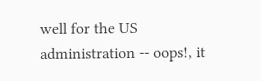well for the US administration -- oops!, it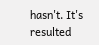hasn't. It's resulted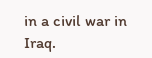in a civil war in Iraq.